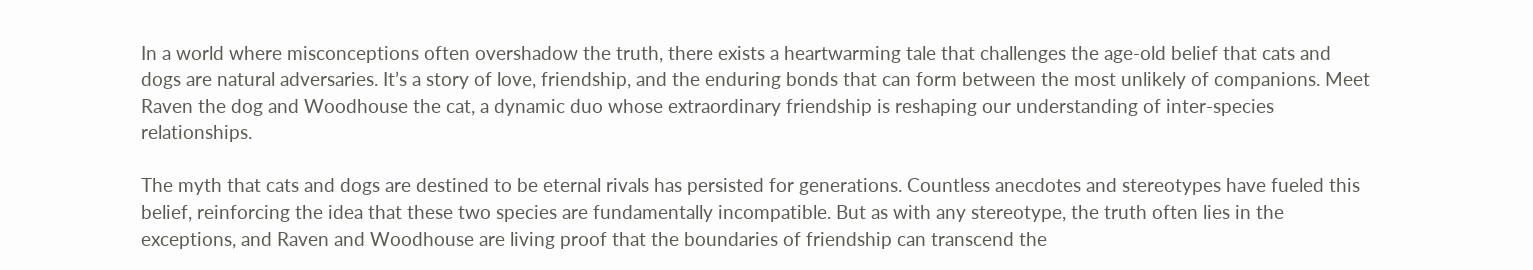In a world where misconceptions often overshadow the truth, there exists a heartwarming tale that challenges the age-old belief that cats and dogs are natural adversaries. It’s a story of love, friendship, and the enduring bonds that can form between the most unlikely of companions. Meet Raven the dog and Woodhouse the cat, a dynamic duo whose extraordinary friendship is reshaping our understanding of inter-species relationships.

The myth that cats and dogs are destined to be eternal rivals has persisted for generations. Countless anecdotes and stereotypes have fueled this belief, reinforcing the idea that these two species are fundamentally incompatible. But as with any stereotype, the truth often lies in the exceptions, and Raven and Woodhouse are living proof that the boundaries of friendship can transcend the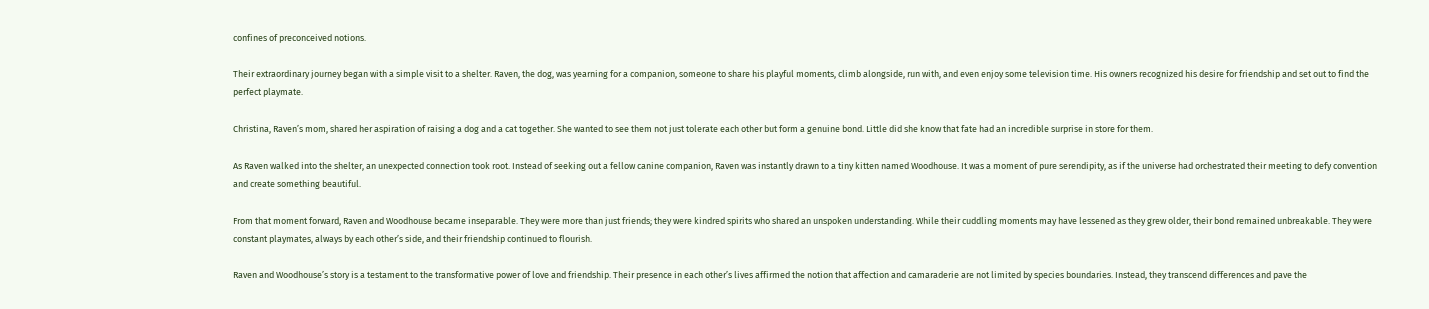confines of preconceived notions.

Their extraordinary journey began with a simple visit to a shelter. Raven, the dog, was yearning for a companion, someone to share his playful moments, climb alongside, run with, and even enjoy some television time. His owners recognized his desire for friendship and set out to find the perfect playmate.

Christina, Raven’s mom, shared her aspiration of raising a dog and a cat together. She wanted to see them not just tolerate each other but form a genuine bond. Little did she know that fate had an incredible surprise in store for them.

As Raven walked into the shelter, an unexpected connection took root. Instead of seeking out a fellow canine companion, Raven was instantly drawn to a tiny kitten named Woodhouse. It was a moment of pure serendipity, as if the universe had orchestrated their meeting to defy convention and create something beautiful.

From that moment forward, Raven and Woodhouse became inseparable. They were more than just friends; they were kindred spirits who shared an unspoken understanding. While their cuddling moments may have lessened as they grew older, their bond remained unbreakable. They were constant playmates, always by each other’s side, and their friendship continued to flourish.

Raven and Woodhouse’s story is a testament to the transformative power of love and friendship. Their presence in each other’s lives affirmed the notion that affection and camaraderie are not limited by species boundaries. Instead, they transcend differences and pave the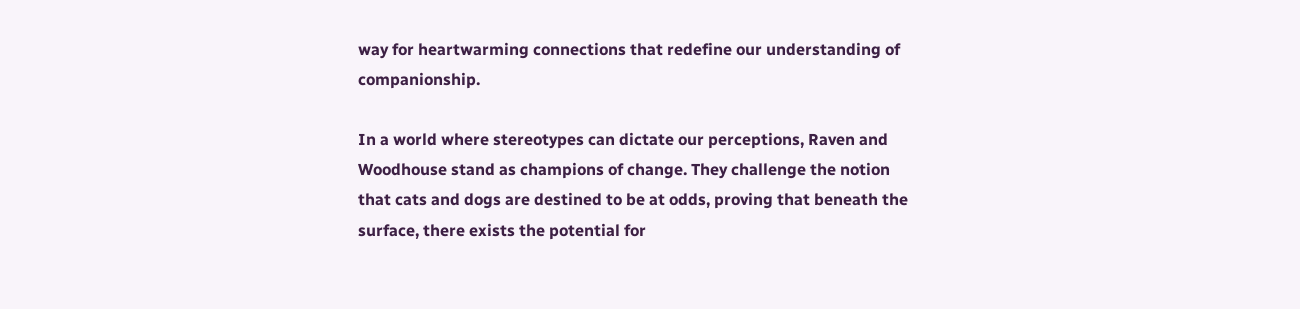way for heartwarming connections that redefine our understanding of companionship.

In a world where stereotypes can dictate our perceptions, Raven and Woodhouse stand as champions of change. They challenge the notion that cats and dogs are destined to be at odds, proving that beneath the surface, there exists the potential for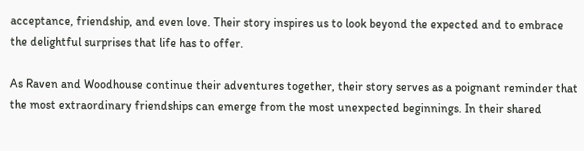acceptance, friendship, and even love. Their story inspires us to look beyond the expected and to embrace the delightful surprises that life has to offer.

As Raven and Woodhouse continue their adventures together, their story serves as a poignant reminder that the most extraordinary friendships can emerge from the most unexpected beginnings. In their shared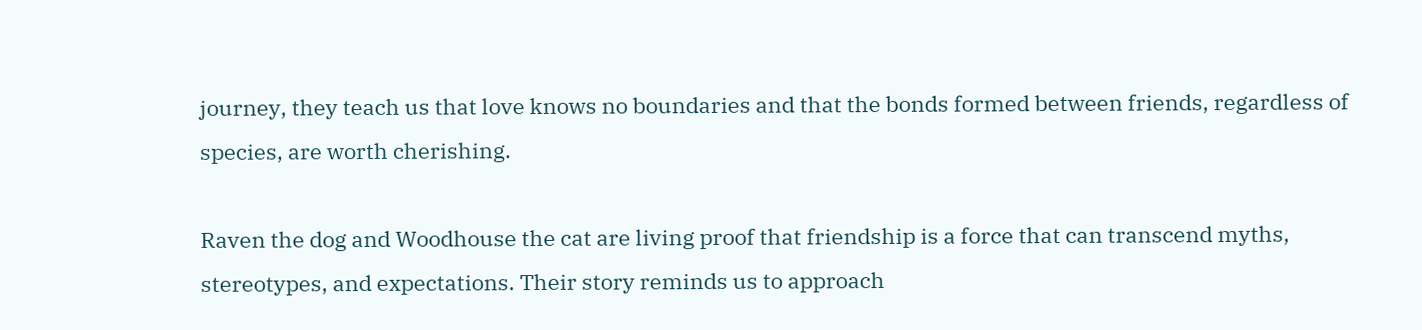journey, they teach us that love knows no boundaries and that the bonds formed between friends, regardless of species, are worth cherishing.

Raven the dog and Woodhouse the cat are living proof that friendship is a force that can transcend myths, stereotypes, and expectations. Their story reminds us to approach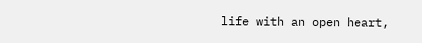life with an open heart,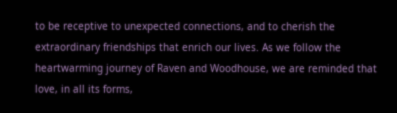to be receptive to unexpected connections, and to cherish the extraordinary friendships that enrich our lives. As we follow the heartwarming journey of Raven and Woodhouse, we are reminded that love, in all its forms,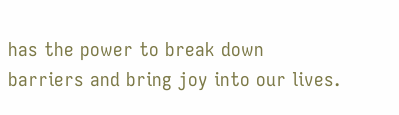has the power to break down barriers and bring joy into our lives.